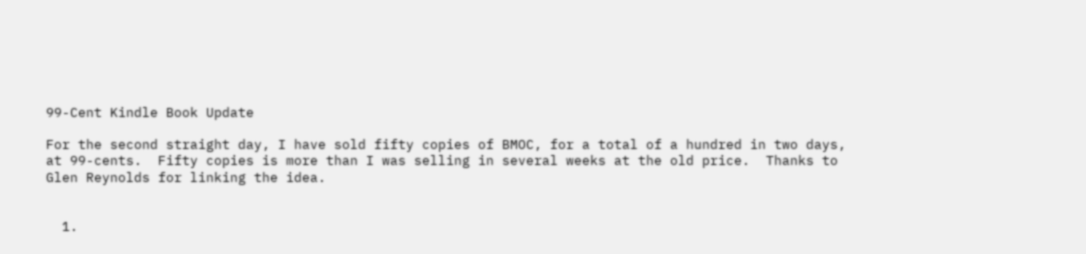99-Cent Kindle Book Update

For the second straight day, I have sold fifty copies of BMOC, for a total of a hundred in two days, at 99-cents.  Fifty copies is more than I was selling in several weeks at the old price.  Thanks to Glen Reynolds for linking the idea.


  1.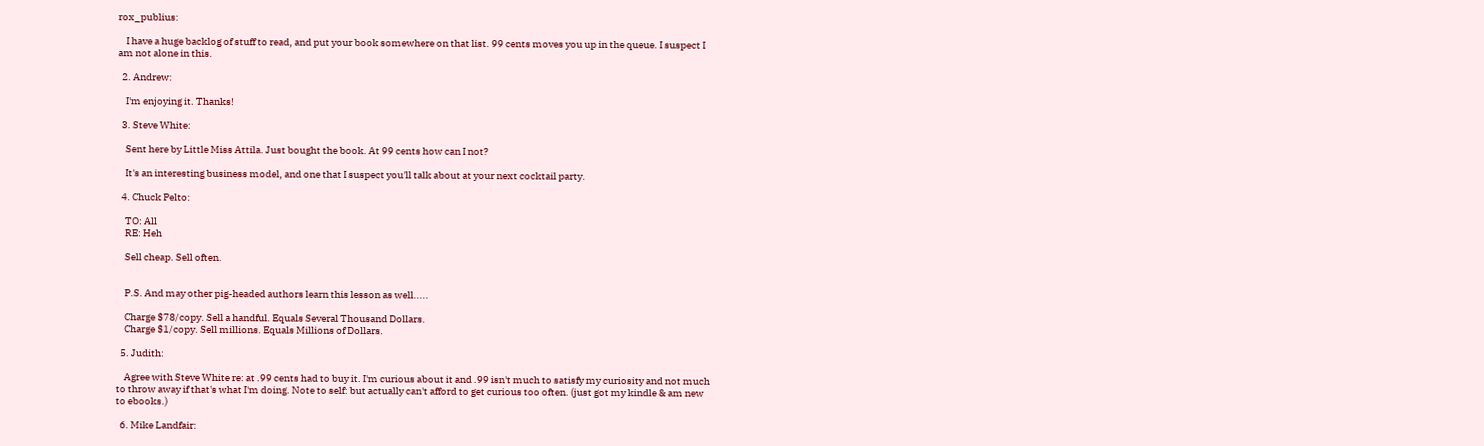rox_publius:

    I have a huge backlog of stuff to read, and put your book somewhere on that list. 99 cents moves you up in the queue. I suspect I am not alone in this.

  2. Andrew:

    I'm enjoying it. Thanks!

  3. Steve White:

    Sent here by Little Miss Attila. Just bought the book. At 99 cents how can I not?

    It's an interesting business model, and one that I suspect you'll talk about at your next cocktail party.

  4. Chuck Pelto:

    TO: All
    RE: Heh

    Sell cheap. Sell often.


    P.S. And may other pig-headed authors learn this lesson as well.....

    Charge $78/copy. Sell a handful. Equals Several Thousand Dollars.
    Charge $1/copy. Sell millions. Equals Millions of Dollars.

  5. Judith:

    Agree with Steve White re: at .99 cents had to buy it. I'm curious about it and .99 isn't much to satisfy my curiosity and not much to throw away if that's what I'm doing. Note to self: but actually can't afford to get curious too often. (just got my kindle & am new to ebooks.)

  6. Mike Landfair: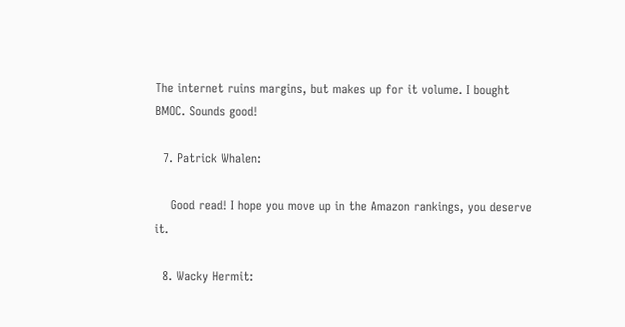The internet ruins margins, but makes up for it volume. I bought BMOC. Sounds good!

  7. Patrick Whalen:

    Good read! I hope you move up in the Amazon rankings, you deserve it.

  8. Wacky Hermit: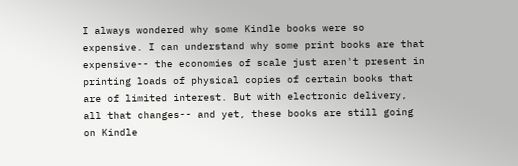I always wondered why some Kindle books were so expensive. I can understand why some print books are that expensive-- the economies of scale just aren't present in printing loads of physical copies of certain books that are of limited interest. But with electronic delivery, all that changes-- and yet, these books are still going on Kindle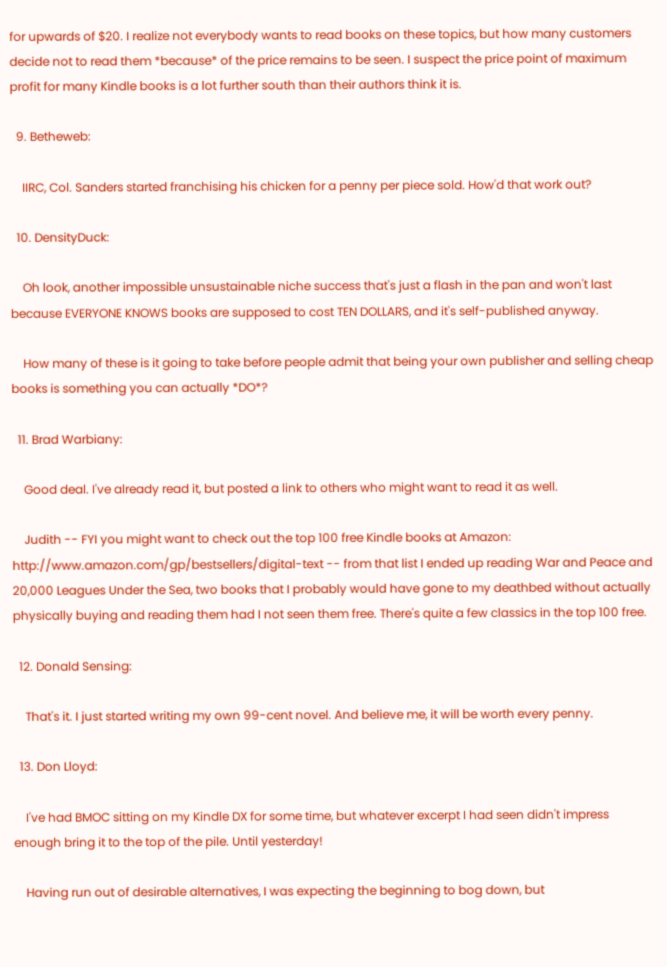for upwards of $20. I realize not everybody wants to read books on these topics, but how many customers decide not to read them *because* of the price remains to be seen. I suspect the price point of maximum profit for many Kindle books is a lot further south than their authors think it is.

  9. Betheweb:

    IIRC, Col. Sanders started franchising his chicken for a penny per piece sold. How'd that work out?

  10. DensityDuck:

    Oh look, another impossible unsustainable niche success that's just a flash in the pan and won't last because EVERYONE KNOWS books are supposed to cost TEN DOLLARS, and it's self-published anyway.

    How many of these is it going to take before people admit that being your own publisher and selling cheap books is something you can actually *DO*?

  11. Brad Warbiany:

    Good deal. I've already read it, but posted a link to others who might want to read it as well.

    Judith -- FYI you might want to check out the top 100 free Kindle books at Amazon: http://www.amazon.com/gp/bestsellers/digital-text -- from that list I ended up reading War and Peace and 20,000 Leagues Under the Sea, two books that I probably would have gone to my deathbed without actually physically buying and reading them had I not seen them free. There's quite a few classics in the top 100 free.

  12. Donald Sensing:

    That's it. I just started writing my own 99-cent novel. And believe me, it will be worth every penny.

  13. Don Lloyd:

    I've had BMOC sitting on my Kindle DX for some time, but whatever excerpt I had seen didn't impress enough bring it to the top of the pile. Until yesterday!

    Having run out of desirable alternatives, I was expecting the beginning to bog down, but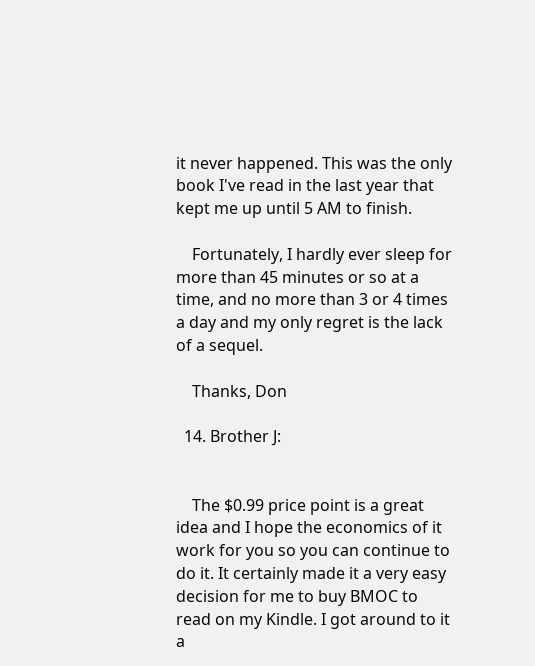it never happened. This was the only book I've read in the last year that kept me up until 5 AM to finish.

    Fortunately, I hardly ever sleep for more than 45 minutes or so at a time, and no more than 3 or 4 times a day and my only regret is the lack of a sequel.

    Thanks, Don

  14. Brother J:


    The $0.99 price point is a great idea and I hope the economics of it work for you so you can continue to do it. It certainly made it a very easy decision for me to buy BMOC to read on my Kindle. I got around to it a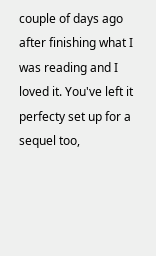couple of days ago after finishing what I was reading and I loved it. You've left it perfecty set up for a sequel too,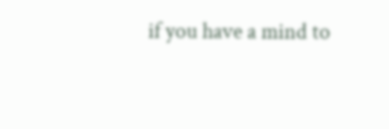if you have a mind to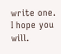write one. I hope you will.